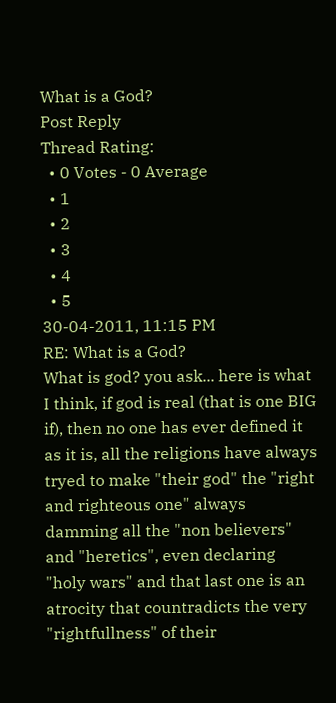What is a God?
Post Reply
Thread Rating:
  • 0 Votes - 0 Average
  • 1
  • 2
  • 3
  • 4
  • 5
30-04-2011, 11:15 PM
RE: What is a God?
What is god? you ask... here is what I think, if god is real (that is one BIG if), then no one has ever defined it as it is, all the religions have always tryed to make "their god" the "right and righteous one" always damming all the "non believers" and "heretics", even declaring "holy wars" and that last one is an atrocity that countradicts the very "rightfullness" of their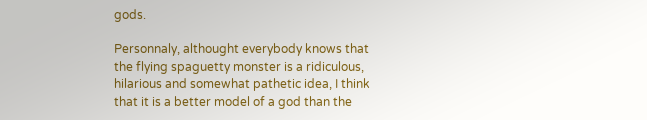gods.

Personnaly, althought everybody knows that the flying spaguetty monster is a ridiculous, hilarious and somewhat pathetic idea, I think that it is a better model of a god than the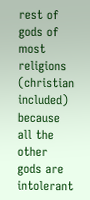rest of gods of most religions (christian included) because all the other gods are intolerant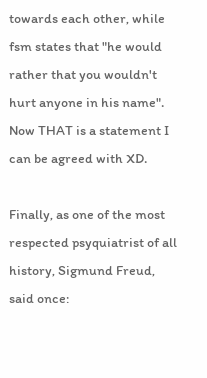towards each other, while fsm states that "he would rather that you wouldn't hurt anyone in his name". Now THAT is a statement I can be agreed with XD.

Finally, as one of the most respected psyquiatrist of all history, Sigmund Freud, said once: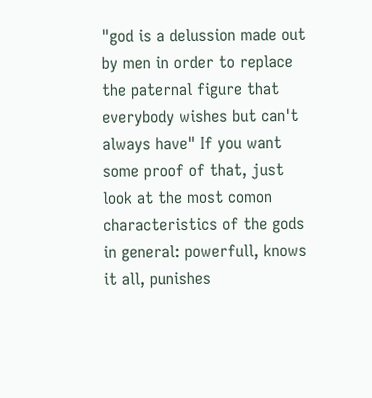"god is a delussion made out by men in order to replace the paternal figure that everybody wishes but can't always have" If you want some proof of that, just look at the most comon characteristics of the gods in general: powerfull, knows it all, punishes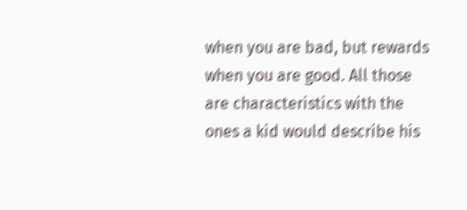when you are bad, but rewards when you are good. All those are characteristics with the ones a kid would describe his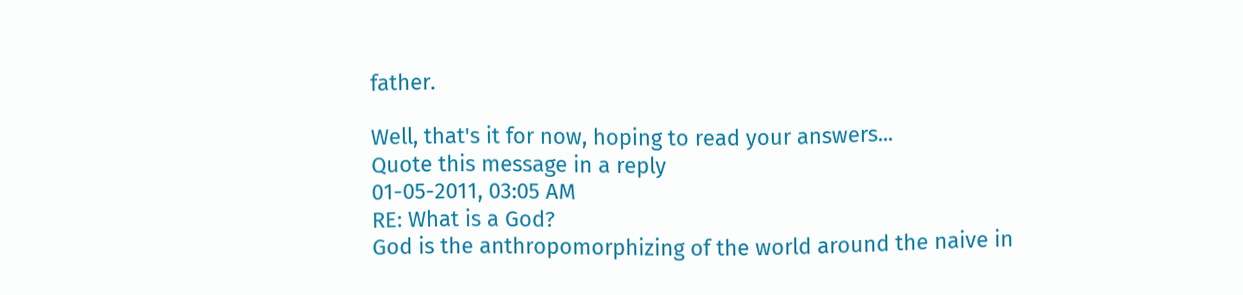father.

Well, that's it for now, hoping to read your answers...
Quote this message in a reply
01-05-2011, 03:05 AM
RE: What is a God?
God is the anthropomorphizing of the world around the naive in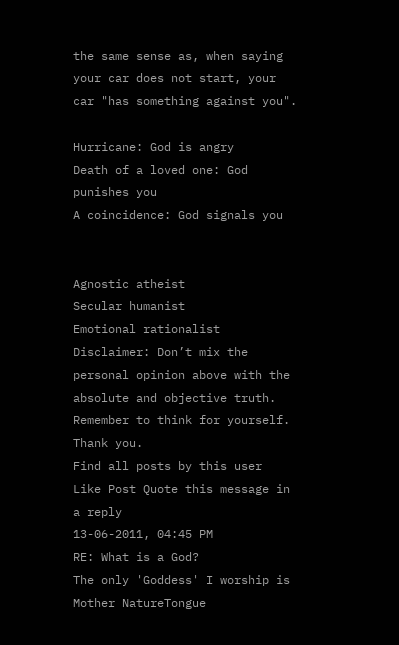the same sense as, when saying your car does not start, your car "has something against you".

Hurricane: God is angry
Death of a loved one: God punishes you
A coincidence: God signals you


Agnostic atheist
Secular humanist
Emotional rationalist
Disclaimer: Don’t mix the personal opinion above with the absolute and objective truth. Remember to think for yourself. Thank you.
Find all posts by this user
Like Post Quote this message in a reply
13-06-2011, 04:45 PM
RE: What is a God?
The only 'Goddess' I worship is Mother NatureTongue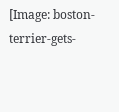[Image: boston-terrier-gets-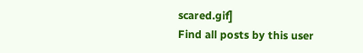scared.gif]
Find all posts by this user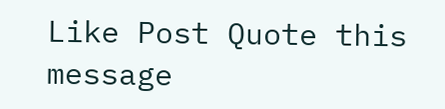Like Post Quote this message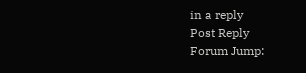in a reply
Post Reply
Forum Jump: